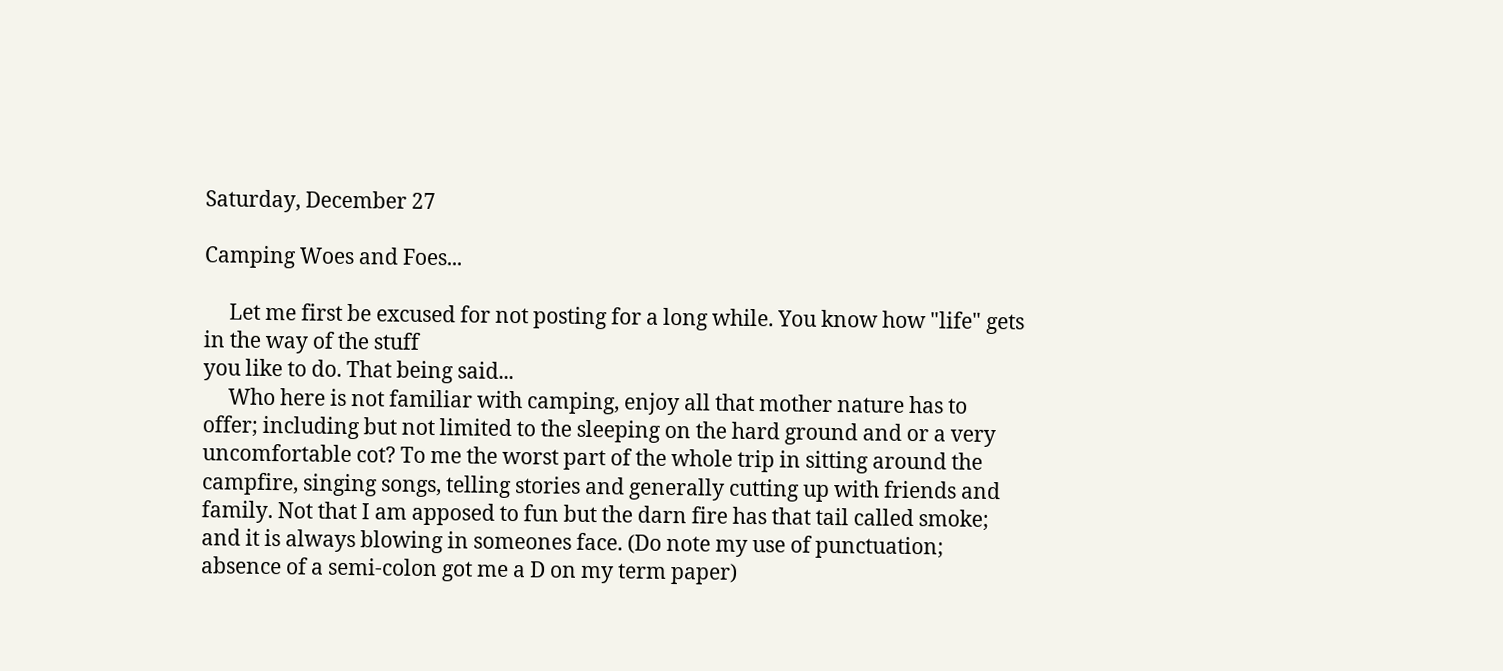Saturday, December 27

Camping Woes and Foes...

     Let me first be excused for not posting for a long while. You know how "life" gets in the way of the stuff
you like to do. That being said...
     Who here is not familiar with camping, enjoy all that mother nature has to offer; including but not limited to the sleeping on the hard ground and or a very uncomfortable cot? To me the worst part of the whole trip in sitting around the campfire, singing songs, telling stories and generally cutting up with friends and family. Not that I am apposed to fun but the darn fire has that tail called smoke; and it is always blowing in someones face. (Do note my use of punctuation; absence of a semi-colon got me a D on my term paper)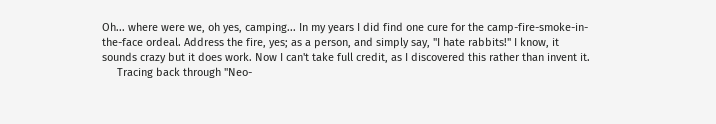Oh... where were we, oh yes, camping... In my years I did find one cure for the camp-fire-smoke-in-the-face ordeal. Address the fire, yes; as a person, and simply say, "I hate rabbits!" I know, it sounds crazy but it does work. Now I can't take full credit, as I discovered this rather than invent it.
     Tracing back through "Neo-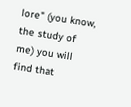lore" (you know, the study of me) you will find that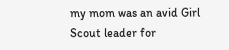my mom was an avid Girl Scout leader for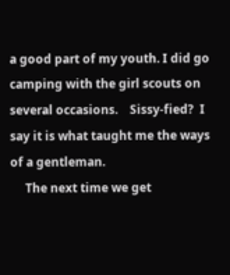a good part of my youth. I did go camping with the girl scouts on several occasions.    Sissy-fied?  I say it is what taught me the ways of a gentleman.
     The next time we get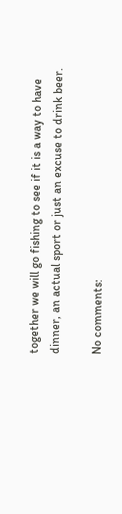together we will go fishing to see if it is a way to have dinner, an actual sport or just an excuse to drink beer.

No comments: